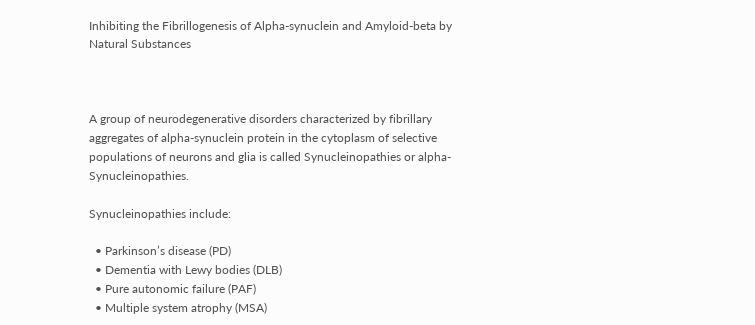Inhibiting the Fibrillogenesis of Alpha-synuclein and Amyloid-beta by Natural Substances



A group of neurodegenerative disorders characterized by fibrillary aggregates of alpha-synuclein protein in the cytoplasm of selective populations of neurons and glia is called Synucleinopathies or alpha-Synucleinopathies.

Synucleinopathies include:

  • Parkinson’s disease (PD)
  • Dementia with Lewy bodies (DLB)
  • Pure autonomic failure (PAF)
  • Multiple system atrophy (MSA)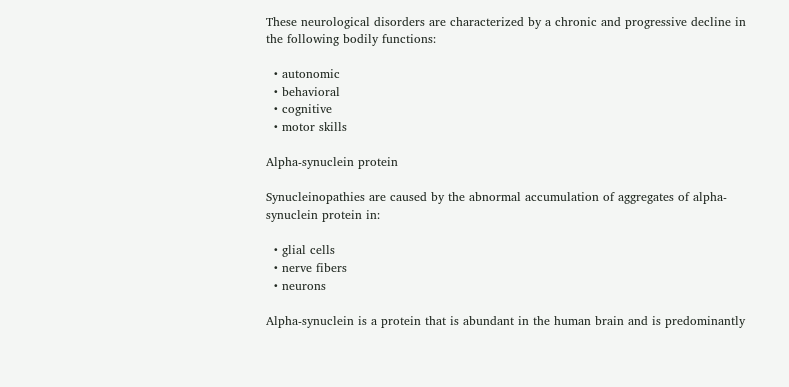These neurological disorders are characterized by a chronic and progressive decline in the following bodily functions:

  • autonomic
  • behavioral
  • cognitive
  • motor skills

Alpha-synuclein protein

Synucleinopathies are caused by the abnormal accumulation of aggregates of alpha-synuclein protein in:

  • glial cells
  • nerve fibers
  • neurons

Alpha-synuclein is a protein that is abundant in the human brain and is predominantly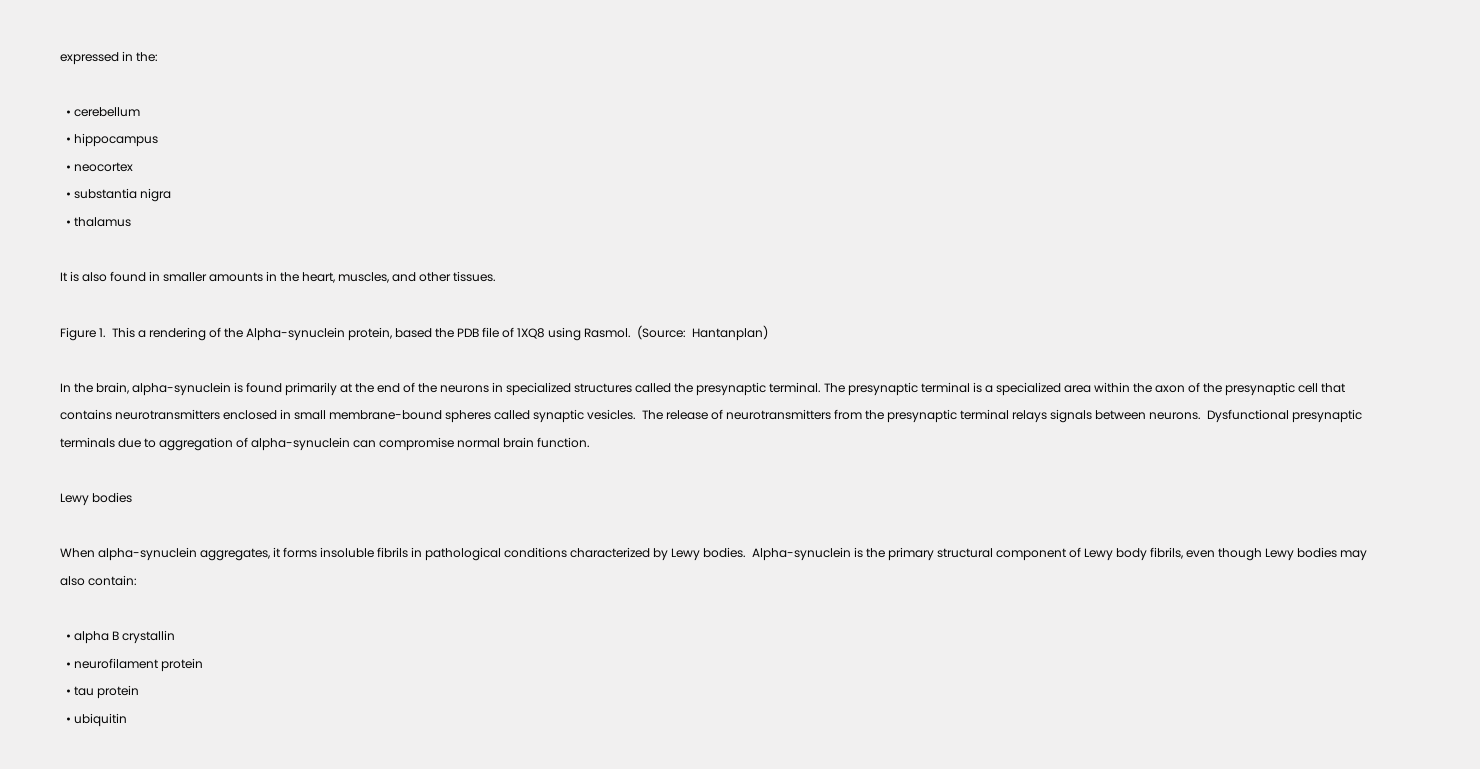expressed in the:

  • cerebellum
  • hippocampus
  • neocortex
  • substantia nigra
  • thalamus

It is also found in smaller amounts in the heart, muscles, and other tissues.

Figure 1.  This a rendering of the Alpha-synuclein protein, based the PDB file of 1XQ8 using Rasmol.  (Source:  Hantanplan)

In the brain, alpha-synuclein is found primarily at the end of the neurons in specialized structures called the presynaptic terminal. The presynaptic terminal is a specialized area within the axon of the presynaptic cell that contains neurotransmitters enclosed in small membrane-bound spheres called synaptic vesicles.  The release of neurotransmitters from the presynaptic terminal relays signals between neurons.  Dysfunctional presynaptic terminals due to aggregation of alpha-synuclein can compromise normal brain function.

Lewy bodies

When alpha-synuclein aggregates, it forms insoluble fibrils in pathological conditions characterized by Lewy bodies.  Alpha-synuclein is the primary structural component of Lewy body fibrils, even though Lewy bodies may also contain:

  • alpha B crystallin
  • neurofilament protein
  • tau protein
  • ubiquitin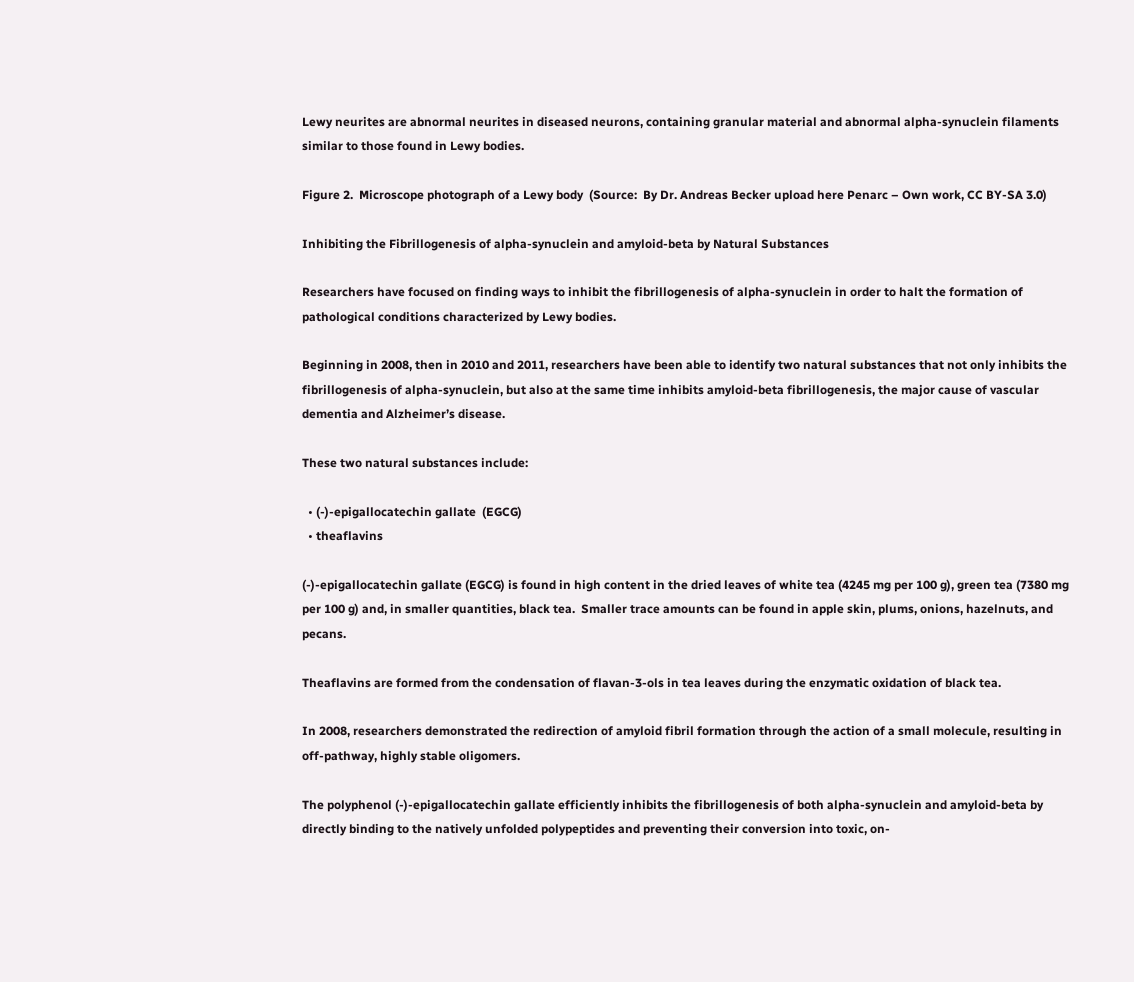Lewy neurites are abnormal neurites in diseased neurons, containing granular material and abnormal alpha-synuclein filaments similar to those found in Lewy bodies.

Figure 2.  Microscope photograph of a Lewy body  (Source:  By Dr. Andreas Becker upload here Penarc – Own work, CC BY-SA 3.0)

Inhibiting the Fibrillogenesis of alpha-synuclein and amyloid-beta by Natural Substances

Researchers have focused on finding ways to inhibit the fibrillogenesis of alpha-synuclein in order to halt the formation of pathological conditions characterized by Lewy bodies.

Beginning in 2008, then in 2010 and 2011, researchers have been able to identify two natural substances that not only inhibits the fibrillogenesis of alpha-synuclein, but also at the same time inhibits amyloid-beta fibrillogenesis, the major cause of vascular dementia and Alzheimer’s disease.

These two natural substances include:

  • (-)-epigallocatechin gallate  (EGCG)
  • theaflavins

(-)-epigallocatechin gallate (EGCG) is found in high content in the dried leaves of white tea (4245 mg per 100 g), green tea (7380 mg per 100 g) and, in smaller quantities, black tea.  Smaller trace amounts can be found in apple skin, plums, onions, hazelnuts, and pecans.

Theaflavins are formed from the condensation of flavan-3-ols in tea leaves during the enzymatic oxidation of black tea.

In 2008, researchers demonstrated the redirection of amyloid fibril formation through the action of a small molecule, resulting in off-pathway, highly stable oligomers.

The polyphenol (-)-epigallocatechin gallate efficiently inhibits the fibrillogenesis of both alpha-synuclein and amyloid-beta by directly binding to the natively unfolded polypeptides and preventing their conversion into toxic, on-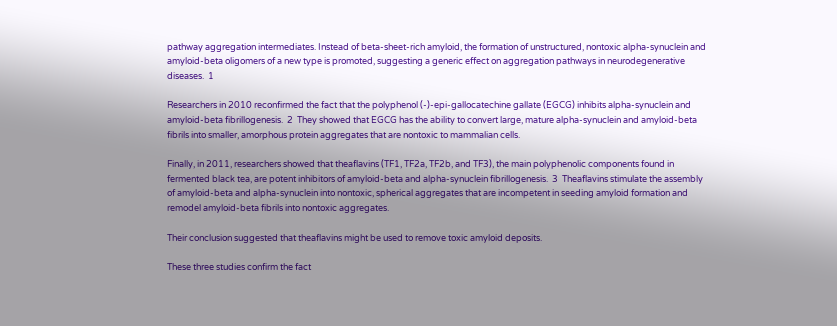pathway aggregation intermediates. Instead of beta-sheet-rich amyloid, the formation of unstructured, nontoxic alpha-synuclein and amyloid-beta oligomers of a new type is promoted, suggesting a generic effect on aggregation pathways in neurodegenerative diseases.  1

Researchers in 2010 reconfirmed the fact that the polyphenol (-)-epi-gallocatechine gallate (EGCG) inhibits alpha-synuclein and amyloid-beta fibrillogenesis.  2  They showed that EGCG has the ability to convert large, mature alpha-synuclein and amyloid-beta fibrils into smaller, amorphous protein aggregates that are nontoxic to mammalian cells.

Finally, in 2011, researchers showed that theaflavins (TF1, TF2a, TF2b, and TF3), the main polyphenolic components found in fermented black tea, are potent inhibitors of amyloid-beta and alpha-synuclein fibrillogenesis.  3  Theaflavins stimulate the assembly of amyloid-beta and alpha-synuclein into nontoxic, spherical aggregates that are incompetent in seeding amyloid formation and remodel amyloid-beta fibrils into nontoxic aggregates.

Their conclusion suggested that theaflavins might be used to remove toxic amyloid deposits.

These three studies confirm the fact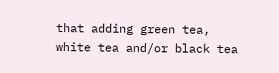that adding green tea, white tea and/or black tea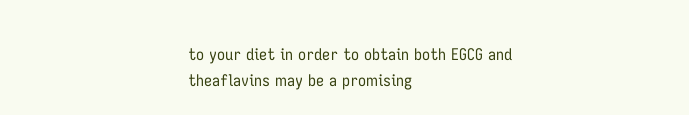to your diet in order to obtain both EGCG and theaflavins may be a promising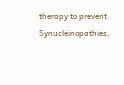therapy to prevent Synucleinopathies,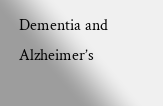Dementia and Alzheimer’s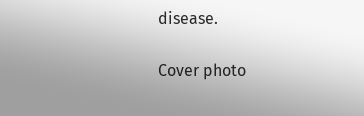disease.

Cover photo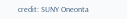credit: SUNY Oneonta